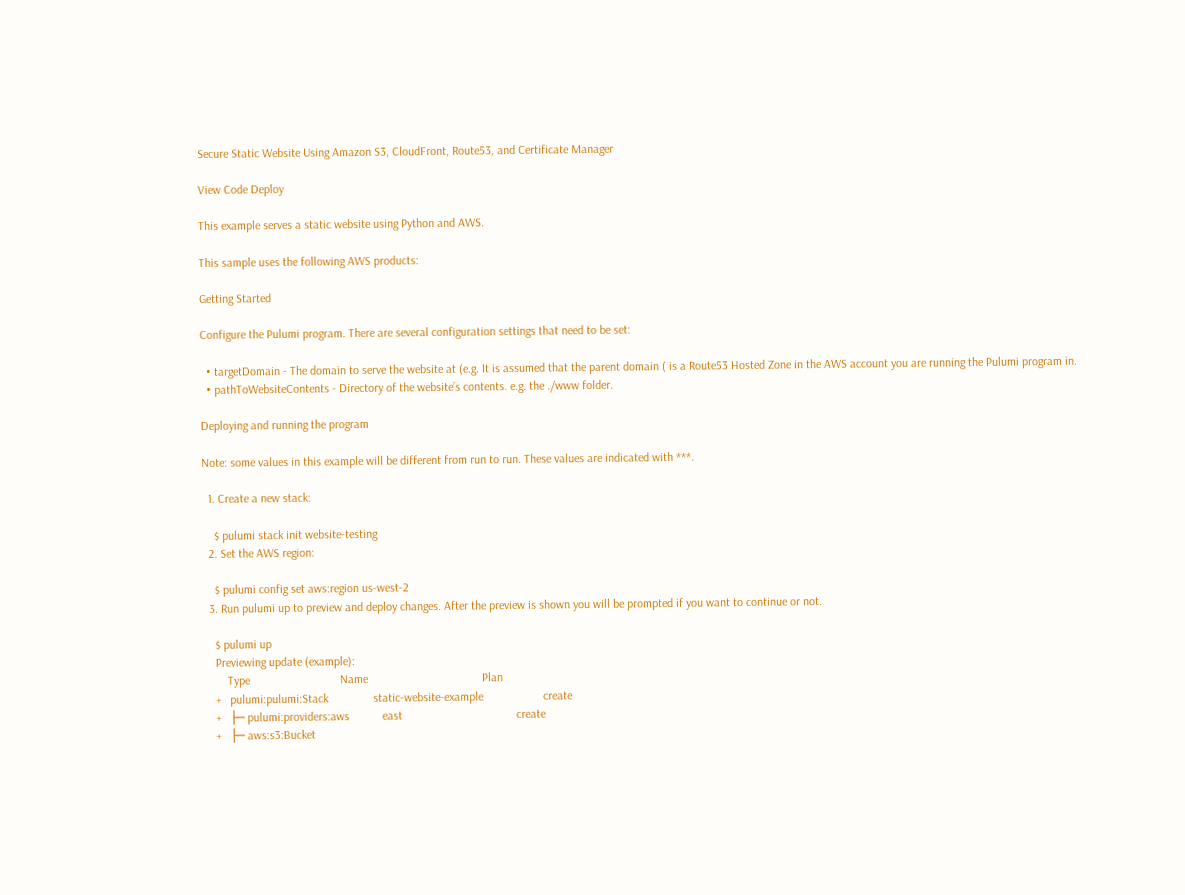Secure Static Website Using Amazon S3, CloudFront, Route53, and Certificate Manager

View Code Deploy

This example serves a static website using Python and AWS.

This sample uses the following AWS products:

Getting Started

Configure the Pulumi program. There are several configuration settings that need to be set:

  • targetDomain - The domain to serve the website at (e.g. It is assumed that the parent domain ( is a Route53 Hosted Zone in the AWS account you are running the Pulumi program in.
  • pathToWebsiteContents - Directory of the website’s contents. e.g. the ./www folder.

Deploying and running the program

Note: some values in this example will be different from run to run. These values are indicated with ***.

  1. Create a new stack:

    $ pulumi stack init website-testing
  2. Set the AWS region:

    $ pulumi config set aws:region us-west-2
  3. Run pulumi up to preview and deploy changes. After the preview is shown you will be prompted if you want to continue or not.

    $ pulumi up
    Previewing update (example):
        Type                              Name                                      Plan
    +   pulumi:pulumi:Stack               static-website-example                    create
    +   ├─ pulumi:providers:aws           east                                      create
    +   ├─ aws:s3:Bucket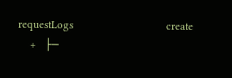requestLogs                               create
    +   ├─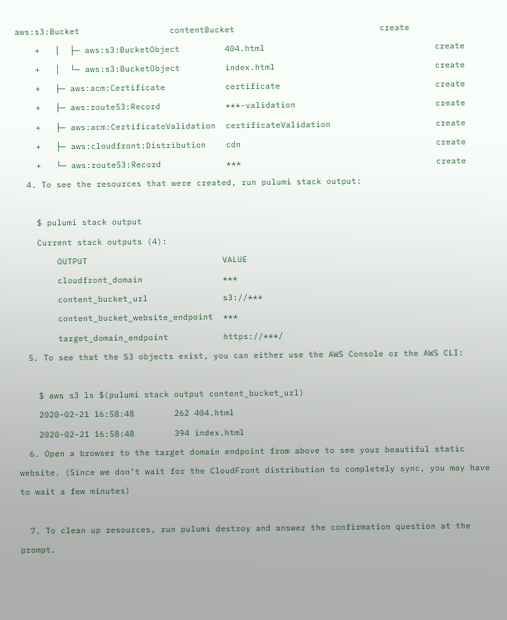aws:s3:Bucket                  contentBucket                             create
    +   │  ├─ aws:s3:BucketObject         404.html                                  create
    +   │  └─ aws:s3:BucketObject         index.html                                create
    +   ├─ aws:acm:Certificate            certificate                               create
    +   ├─ aws:route53:Record             ***-validation                            create
    +   ├─ aws:acm:CertificateValidation  certificateValidation                     create
    +   ├─ aws:cloudfront:Distribution    cdn                                       create
    +   └─ aws:route53:Record             ***                                       create
  4. To see the resources that were created, run pulumi stack output:

    $ pulumi stack output
    Current stack outputs (4):
        OUTPUT                           VALUE
        cloudfront_domain                ***
        content_bucket_url               s3://***
        content_bucket_website_endpoint  ***
        target_domain_endpoint           https://***/
  5. To see that the S3 objects exist, you can either use the AWS Console or the AWS CLI:

    $ aws s3 ls $(pulumi stack output content_bucket_url)
    2020-02-21 16:58:48        262 404.html
    2020-02-21 16:58:48        394 index.html
  6. Open a browser to the target domain endpoint from above to see your beautiful static website. (Since we don’t wait for the CloudFront distribution to completely sync, you may have to wait a few minutes)

  7. To clean up resources, run pulumi destroy and answer the confirmation question at the prompt.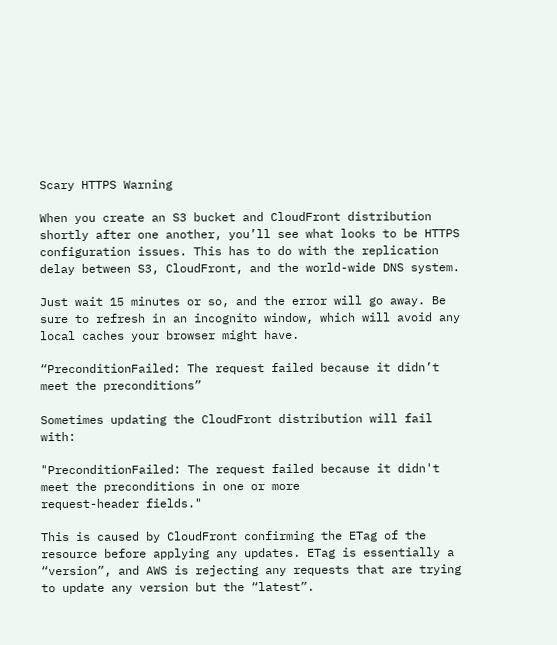Scary HTTPS Warning

When you create an S3 bucket and CloudFront distribution shortly after one another, you’ll see what looks to be HTTPS configuration issues. This has to do with the replication delay between S3, CloudFront, and the world-wide DNS system.

Just wait 15 minutes or so, and the error will go away. Be sure to refresh in an incognito window, which will avoid any local caches your browser might have.

“PreconditionFailed: The request failed because it didn’t meet the preconditions”

Sometimes updating the CloudFront distribution will fail with:

"PreconditionFailed: The request failed because it didn't meet the preconditions in one or more
request-header fields."

This is caused by CloudFront confirming the ETag of the resource before applying any updates. ETag is essentially a “version”, and AWS is rejecting any requests that are trying to update any version but the “latest”.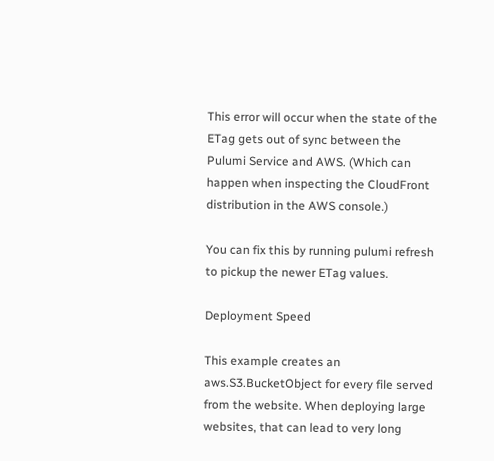This error will occur when the state of the ETag gets out of sync between the Pulumi Service and AWS. (Which can happen when inspecting the CloudFront distribution in the AWS console.)

You can fix this by running pulumi refresh to pickup the newer ETag values.

Deployment Speed

This example creates an aws.S3.BucketObject for every file served from the website. When deploying large websites, that can lead to very long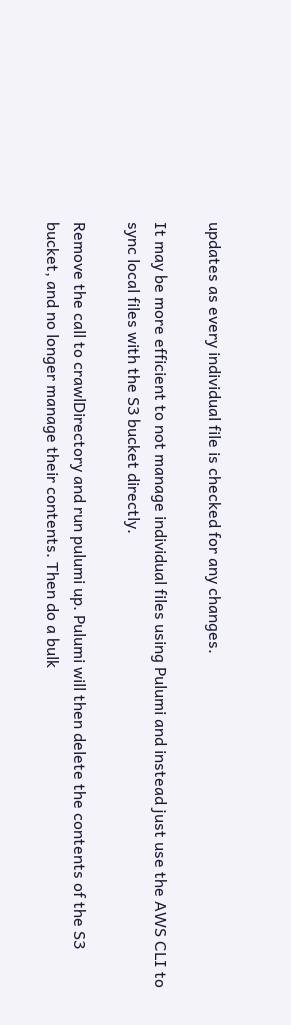updates as every individual file is checked for any changes.

It may be more efficient to not manage individual files using Pulumi and instead just use the AWS CLI to sync local files with the S3 bucket directly.

Remove the call to crawlDirectory and run pulumi up. Pulumi will then delete the contents of the S3 bucket, and no longer manage their contents. Then do a bulk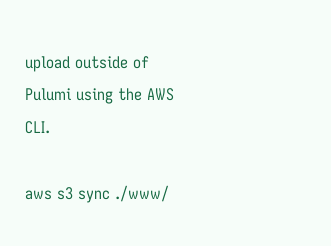upload outside of Pulumi using the AWS CLI.

aws s3 sync ./www/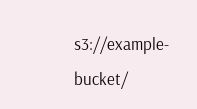s3://example-bucket/